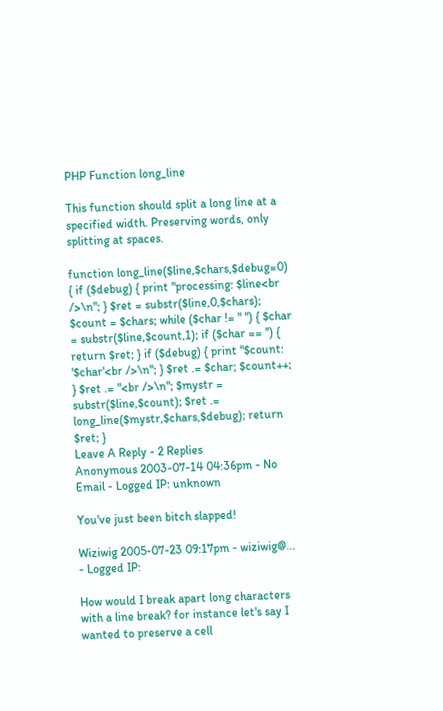PHP Function long_line

This function should split a long line at a specified width. Preserving words, only splitting at spaces.

function long_line($line,$chars,$debug=0) { if ($debug) { print "processing: $line<br />\n"; } $ret = substr($line,0,$chars); $count = $chars; while ($char != " ") { $char = substr($line,$count,1); if ($char == '') { return $ret; } if ($debug) { print "$count: '$char'<br />\n"; } $ret .= $char; $count++; } $ret .= "<br />\n"; $mystr = substr($line,$count); $ret .= long_line($mystr,$chars,$debug); return $ret; }
Leave A Reply - 2 Replies
Anonymous 2003-07-14 04:36pm - No Email - Logged IP: unknown

You've just been bitch slapped!

Wiziwig 2005-07-23 09:17pm - wiziwig@... - Logged IP:

How would I break apart long characters with a line break? for instance let's say I wanted to preserve a cell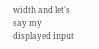width and let's say my displayed input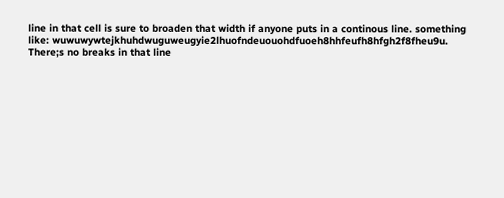line in that cell is sure to broaden that width if anyone puts in a continous line. something like: wuwuwywtejkhuhdwuguweugyie2lhuofndeuouohdfuoeh8hhfeufh8hfgh2f8fheu9u. There;s no breaks in that line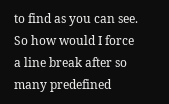to find as you can see. So how would I force a line break after so many predefined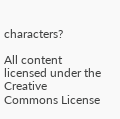characters?

All content licensed under the Creative Commons License